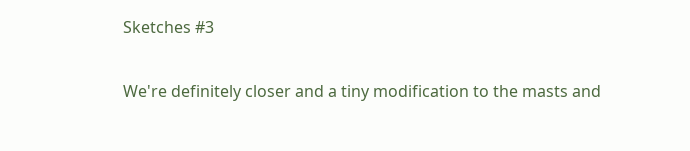Sketches #3

We're definitely closer and a tiny modification to the masts and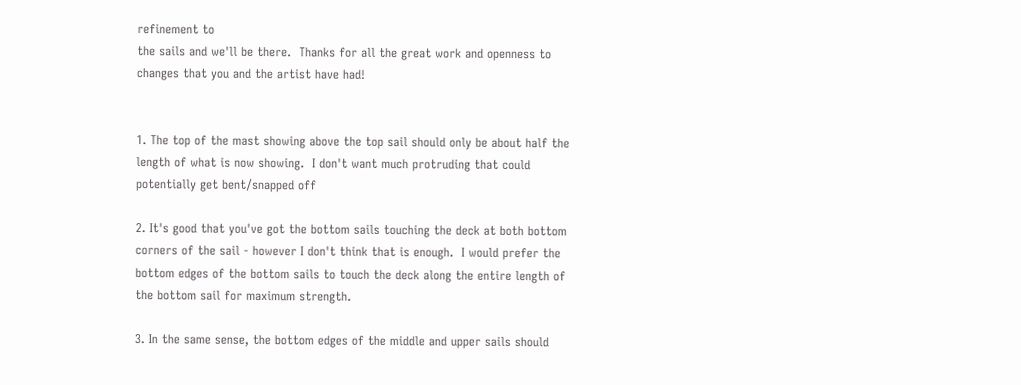refinement to
the sails and we'll be there.  Thanks for all the great work and openness to
changes that you and the artist have had!


1. The top of the mast showing above the top sail should only be about half the
length of what is now showing.  I don't want much protruding that could
potentially get bent/snapped off

2. It's good that you've got the bottom sails touching the deck at both bottom
corners of the sail - however I don't think that is enough.  I would prefer the
bottom edges of the bottom sails to touch the deck along the entire length of
the bottom sail for maximum strength.

3. In the same sense, the bottom edges of the middle and upper sails should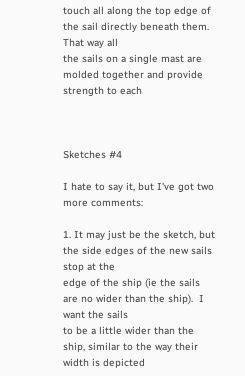touch all along the top edge of the sail directly beneath them.  That way all
the sails on a single mast are molded together and provide strength to each



Sketches #4

I hate to say it, but I've got two more comments:

1. It may just be the sketch, but the side edges of the new sails stop at the
edge of the ship (ie the sails are no wider than the ship).  I want the sails
to be a little wider than the ship, similar to the way their width is depicted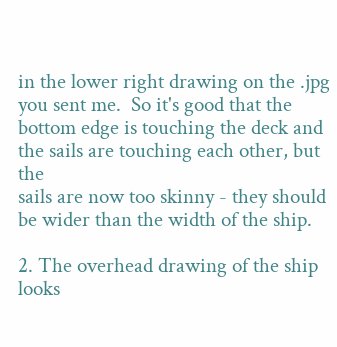in the lower right drawing on the .jpg you sent me.  So it's good that the
bottom edge is touching the deck and the sails are touching each other, but the
sails are now too skinny - they should be wider than the width of the ship.

2. The overhead drawing of the ship looks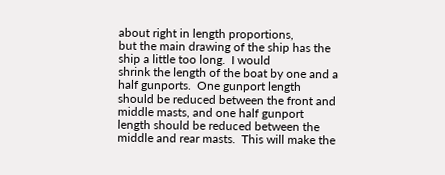about right in length proportions,
but the main drawing of the ship has the ship a little too long.  I would
shrink the length of the boat by one and a half gunports.  One gunport length
should be reduced between the front and middle masts, and one half gunport
length should be reduced between the middle and rear masts.  This will make the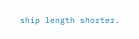ship length shorter.